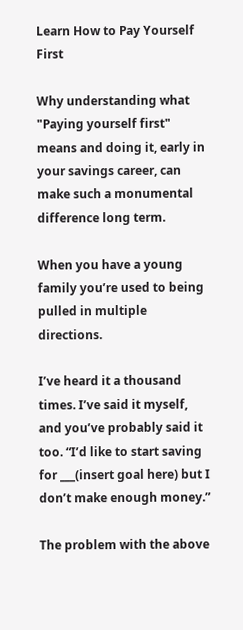Learn How to Pay Yourself First

Why understanding what "Paying yourself first" means and doing it, early in your savings career, can make such a monumental difference long term.

When you have a young family you’re used to being pulled in multiple directions.

I’ve heard it a thousand times. I’ve said it myself, and you’ve probably said it too. “I’d like to start saving for ___(insert goal here) but I don’t make enough money.”

The problem with the above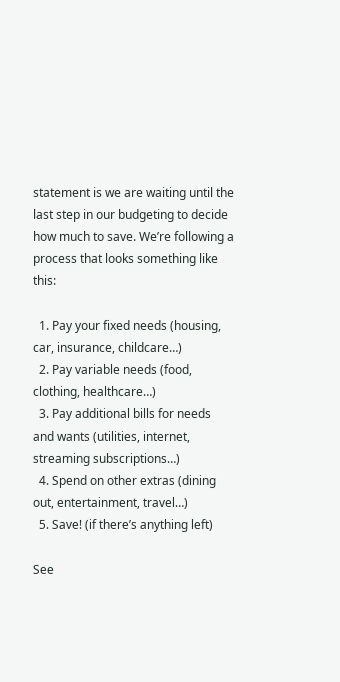statement is we are waiting until the last step in our budgeting to decide how much to save. We’re following a process that looks something like this:

  1. Pay your fixed needs (housing, car, insurance, childcare…)
  2. Pay variable needs (food, clothing, healthcare…)
  3. Pay additional bills for needs and wants (utilities, internet, streaming subscriptions…)
  4. Spend on other extras (dining out, entertainment, travel…)
  5. Save! (if there’s anything left)

See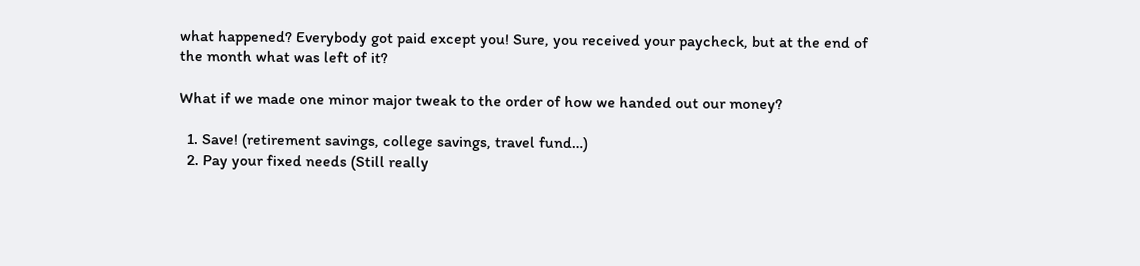what happened? Everybody got paid except you! Sure, you received your paycheck, but at the end of the month what was left of it?

What if we made one minor major tweak to the order of how we handed out our money?

  1. Save! (retirement savings, college savings, travel fund…)
  2. Pay your fixed needs (Still really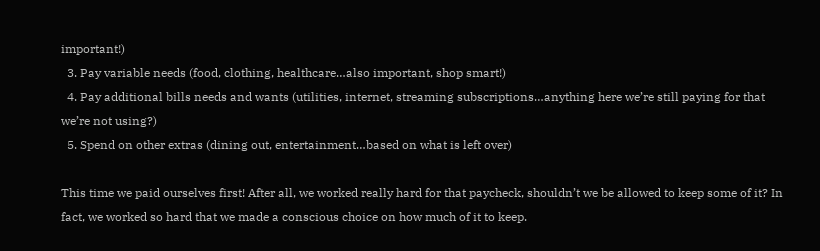important!)
  3. Pay variable needs (food, clothing, healthcare…also important, shop smart!)
  4. Pay additional bills needs and wants (utilities, internet, streaming subscriptions…anything here we’re still paying for that we’re not using?)
  5. Spend on other extras (dining out, entertainment…based on what is left over)

This time we paid ourselves first! After all, we worked really hard for that paycheck, shouldn’t we be allowed to keep some of it? In fact, we worked so hard that we made a conscious choice on how much of it to keep.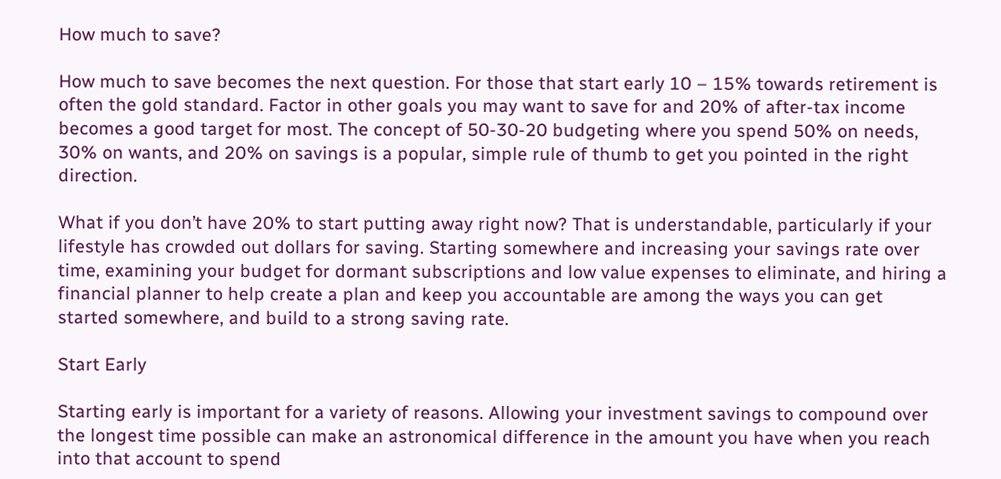How much to save?

How much to save becomes the next question. For those that start early 10 – 15% towards retirement is often the gold standard. Factor in other goals you may want to save for and 20% of after-tax income becomes a good target for most. The concept of 50-30-20 budgeting where you spend 50% on needs, 30% on wants, and 20% on savings is a popular, simple rule of thumb to get you pointed in the right direction.

What if you don’t have 20% to start putting away right now? That is understandable, particularly if your lifestyle has crowded out dollars for saving. Starting somewhere and increasing your savings rate over time, examining your budget for dormant subscriptions and low value expenses to eliminate, and hiring a financial planner to help create a plan and keep you accountable are among the ways you can get started somewhere, and build to a strong saving rate.

Start Early

Starting early is important for a variety of reasons. Allowing your investment savings to compound over the longest time possible can make an astronomical difference in the amount you have when you reach into that account to spend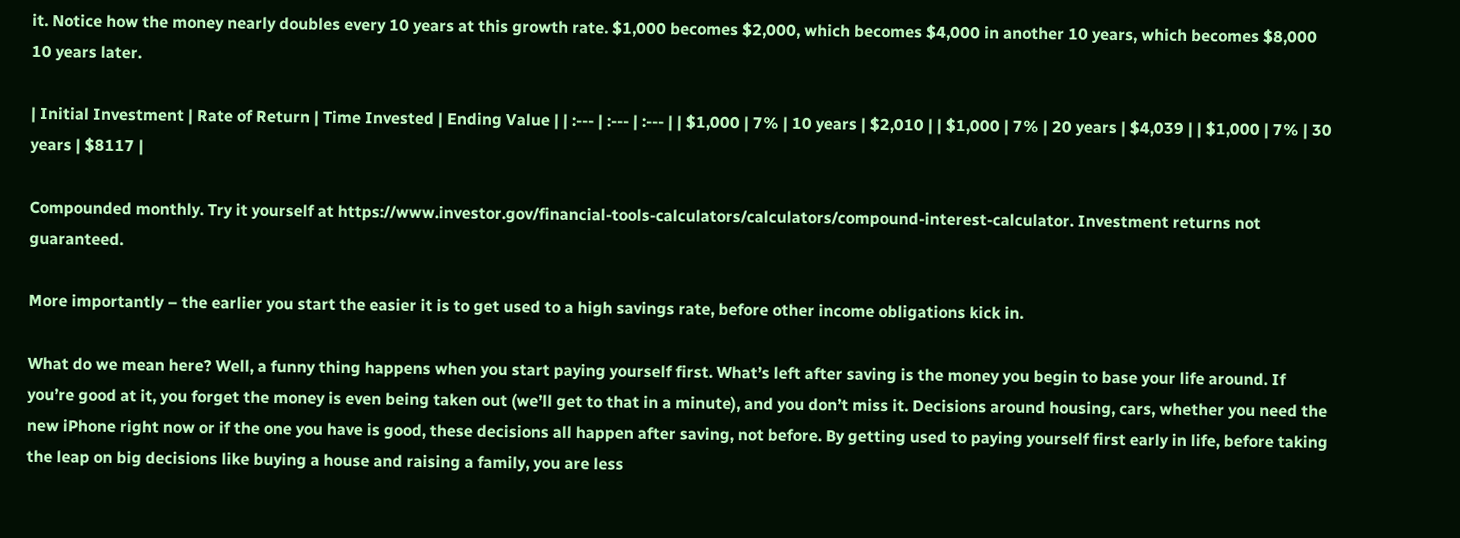it. Notice how the money nearly doubles every 10 years at this growth rate. $1,000 becomes $2,000, which becomes $4,000 in another 10 years, which becomes $8,000 10 years later.

| Initial Investment | Rate of Return | Time Invested | Ending Value | | :--- | :--- | :--- | | $1,000 | 7% | 10 years | $2,010 | | $1,000 | 7% | 20 years | $4,039 | | $1,000 | 7% | 30 years | $8117 |

Compounded monthly. Try it yourself at https://www.investor.gov/financial-tools-calculators/calculators/compound-interest-calculator. Investment returns not guaranteed.

More importantly – the earlier you start the easier it is to get used to a high savings rate, before other income obligations kick in.

What do we mean here? Well, a funny thing happens when you start paying yourself first. What’s left after saving is the money you begin to base your life around. If you’re good at it, you forget the money is even being taken out (we’ll get to that in a minute), and you don’t miss it. Decisions around housing, cars, whether you need the new iPhone right now or if the one you have is good, these decisions all happen after saving, not before. By getting used to paying yourself first early in life, before taking the leap on big decisions like buying a house and raising a family, you are less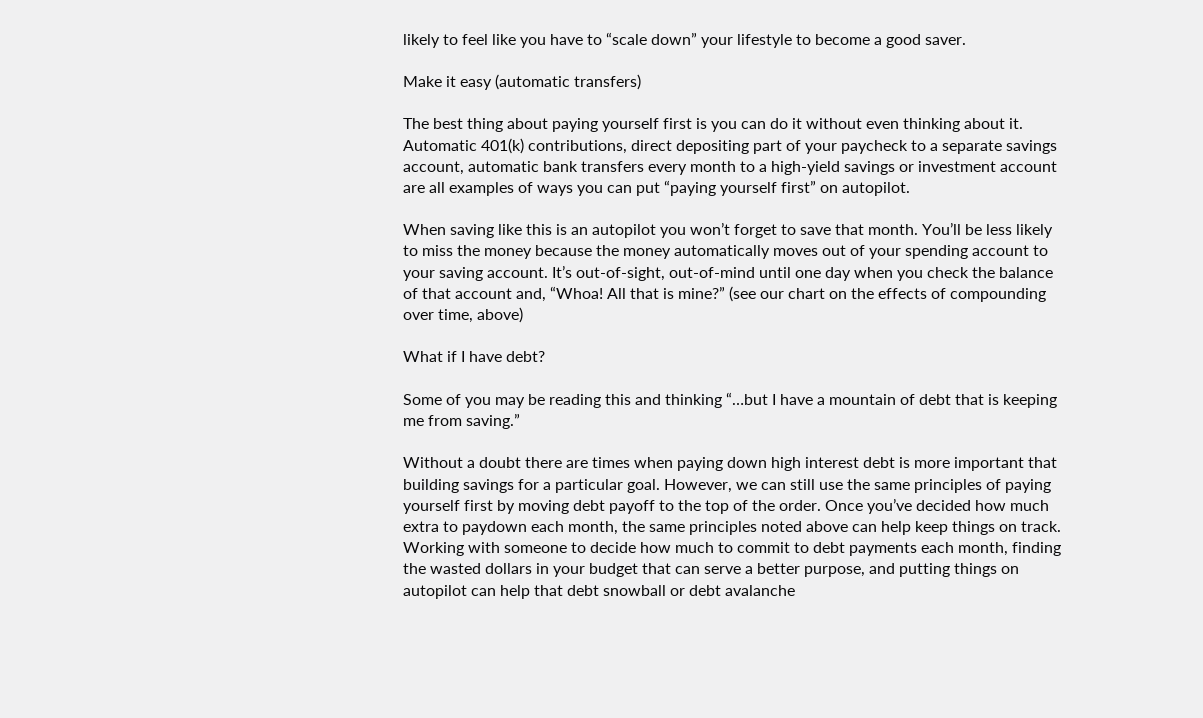likely to feel like you have to “scale down” your lifestyle to become a good saver.

Make it easy (automatic transfers)

The best thing about paying yourself first is you can do it without even thinking about it. Automatic 401(k) contributions, direct depositing part of your paycheck to a separate savings account, automatic bank transfers every month to a high-yield savings or investment account are all examples of ways you can put “paying yourself first” on autopilot.

When saving like this is an autopilot you won’t forget to save that month. You’ll be less likely to miss the money because the money automatically moves out of your spending account to your saving account. It’s out-of-sight, out-of-mind until one day when you check the balance of that account and, “Whoa! All that is mine?” (see our chart on the effects of compounding over time, above)

What if I have debt?

Some of you may be reading this and thinking “…but I have a mountain of debt that is keeping me from saving.”

Without a doubt there are times when paying down high interest debt is more important that building savings for a particular goal. However, we can still use the same principles of paying yourself first by moving debt payoff to the top of the order. Once you’ve decided how much extra to paydown each month, the same principles noted above can help keep things on track. Working with someone to decide how much to commit to debt payments each month, finding the wasted dollars in your budget that can serve a better purpose, and putting things on autopilot can help that debt snowball or debt avalanche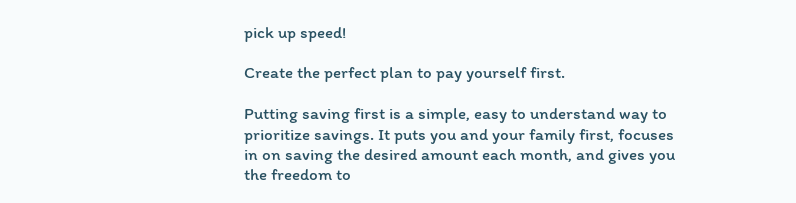pick up speed!

Create the perfect plan to pay yourself first.

Putting saving first is a simple, easy to understand way to prioritize savings. It puts you and your family first, focuses in on saving the desired amount each month, and gives you the freedom to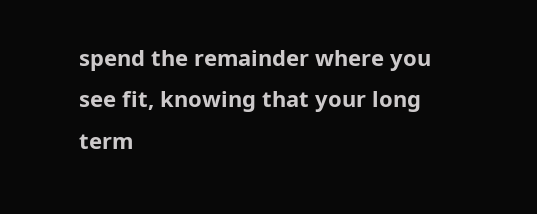spend the remainder where you see fit, knowing that your long term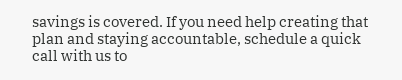savings is covered. If you need help creating that plan and staying accountable, schedule a quick call with us to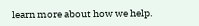learn more about how we help.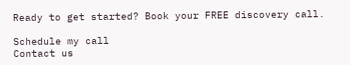Ready to get started? Book your FREE discovery call.

Schedule my call
Contact us